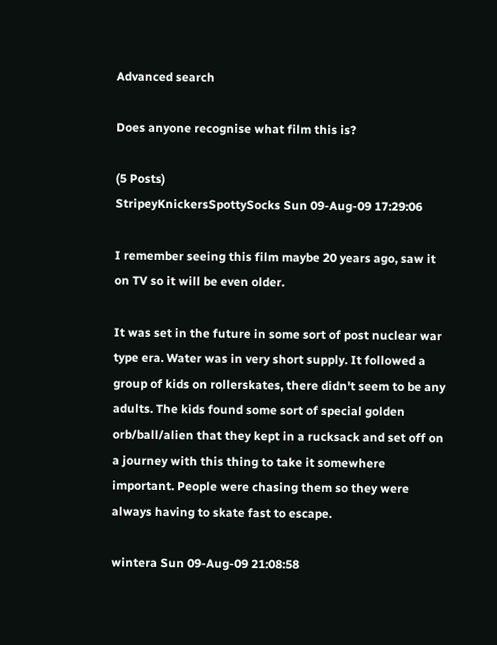Advanced search

Does anyone recognise what film this is?

(5 Posts)
StripeyKnickersSpottySocks Sun 09-Aug-09 17:29:06

I remember seeing this film maybe 20 years ago, saw it on TV so it will be even older.

It was set in the future in some sort of post nuclear war type era. Water was in very short supply. It followed a group of kids on rollerskates, there didn't seem to be any adults. The kids found some sort of special golden orb/ball/alien that they kept in a rucksack and set off on a journey with this thing to take it somewhere important. People were chasing them so they were always having to skate fast to escape.

wintera Sun 09-Aug-09 21:08:58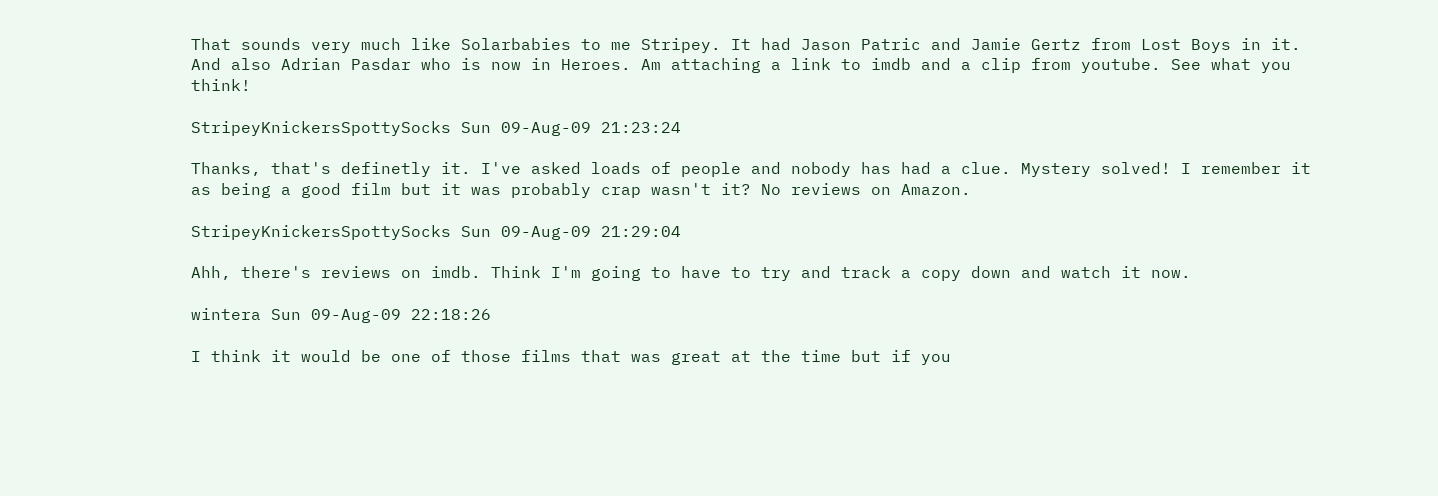That sounds very much like Solarbabies to me Stripey. It had Jason Patric and Jamie Gertz from Lost Boys in it. And also Adrian Pasdar who is now in Heroes. Am attaching a link to imdb and a clip from youtube. See what you think!

StripeyKnickersSpottySocks Sun 09-Aug-09 21:23:24

Thanks, that's definetly it. I've asked loads of people and nobody has had a clue. Mystery solved! I remember it as being a good film but it was probably crap wasn't it? No reviews on Amazon.

StripeyKnickersSpottySocks Sun 09-Aug-09 21:29:04

Ahh, there's reviews on imdb. Think I'm going to have to try and track a copy down and watch it now.

wintera Sun 09-Aug-09 22:18:26

I think it would be one of those films that was great at the time but if you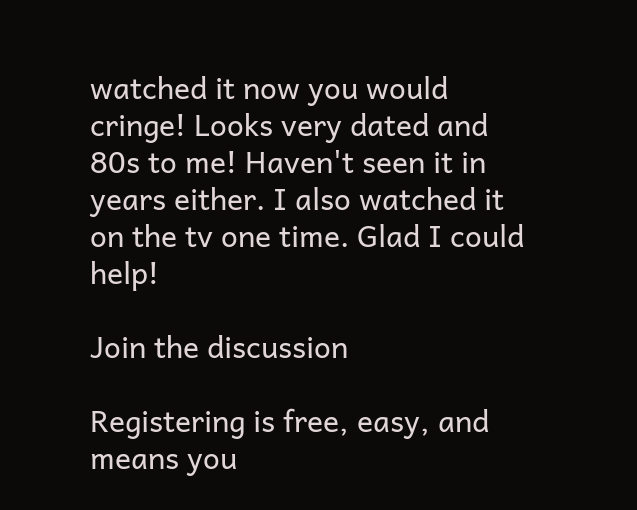watched it now you would cringe! Looks very dated and 80s to me! Haven't seen it in years either. I also watched it on the tv one time. Glad I could help!

Join the discussion

Registering is free, easy, and means you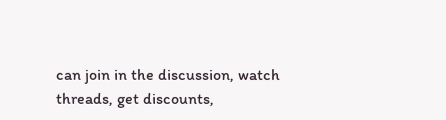can join in the discussion, watch threads, get discounts,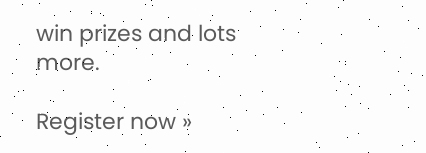win prizes and lots more.

Register now »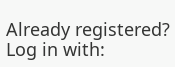Already registered? Log in with: